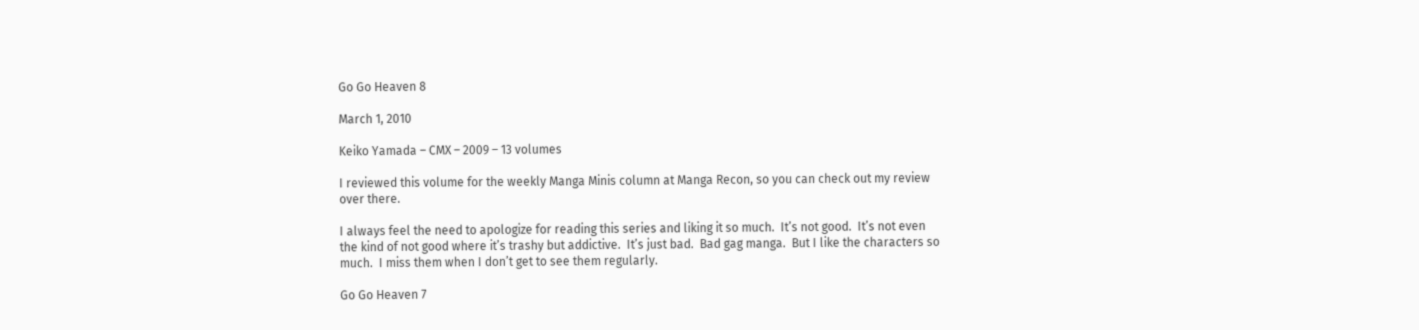Go Go Heaven 8

March 1, 2010

Keiko Yamada – CMX – 2009 – 13 volumes

I reviewed this volume for the weekly Manga Minis column at Manga Recon, so you can check out my review over there.

I always feel the need to apologize for reading this series and liking it so much.  It’s not good.  It’s not even the kind of not good where it’s trashy but addictive.  It’s just bad.  Bad gag manga.  But I like the characters so much.  I miss them when I don’t get to see them regularly.

Go Go Heaven 7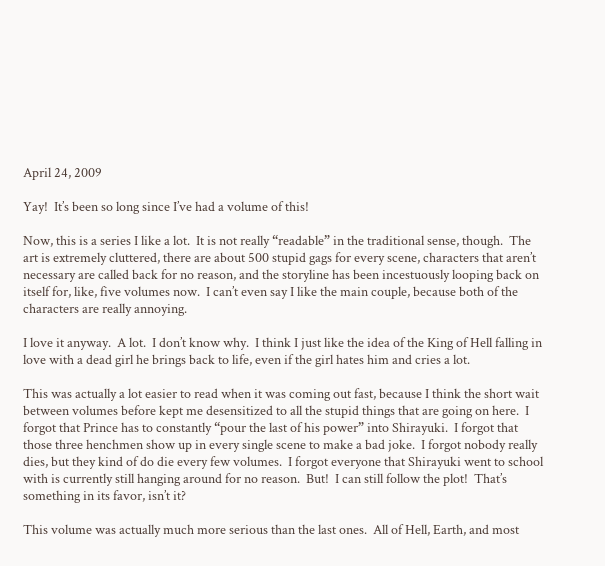April 24, 2009

Yay!  It’s been so long since I’ve had a volume of this!

Now, this is a series I like a lot.  It is not really “readable” in the traditional sense, though.  The art is extremely cluttered, there are about 500 stupid gags for every scene, characters that aren’t necessary are called back for no reason, and the storyline has been incestuously looping back on itself for, like, five volumes now.  I can’t even say I like the main couple, because both of the characters are really annoying.

I love it anyway.  A lot.  I don’t know why.  I think I just like the idea of the King of Hell falling in love with a dead girl he brings back to life, even if the girl hates him and cries a lot.

This was actually a lot easier to read when it was coming out fast, because I think the short wait between volumes before kept me desensitized to all the stupid things that are going on here.  I forgot that Prince has to constantly “pour the last of his power” into Shirayuki.  I forgot that those three henchmen show up in every single scene to make a bad joke.  I forgot nobody really dies, but they kind of do die every few volumes.  I forgot everyone that Shirayuki went to school with is currently still hanging around for no reason.  But!  I can still follow the plot!  That’s something in its favor, isn’t it?

This volume was actually much more serious than the last ones.  All of Hell, Earth, and most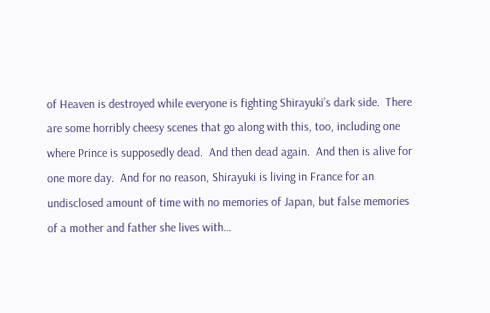of Heaven is destroyed while everyone is fighting Shirayuki’s dark side.  There are some horribly cheesy scenes that go along with this, too, including one where Prince is supposedly dead.  And then dead again.  And then is alive for one more day.  And for no reason, Shirayuki is living in France for an undisclosed amount of time with no memories of Japan, but false memories of a mother and father she lives with…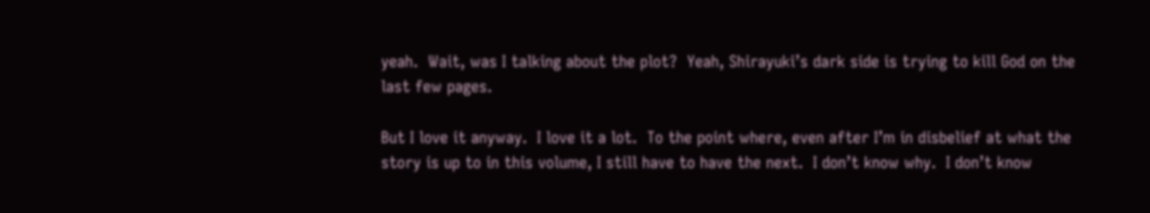yeah.  Wait, was I talking about the plot?  Yeah, Shirayuki’s dark side is trying to kill God on the last few pages.

But I love it anyway.  I love it a lot.  To the point where, even after I’m in disbelief at what the story is up to in this volume, I still have to have the next.  I don’t know why.  I don’t know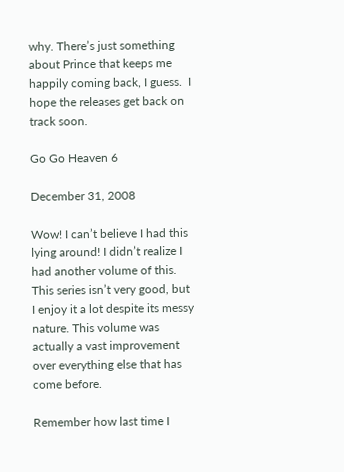why. There’s just something about Prince that keeps me happily coming back, I guess.  I hope the releases get back on track soon.

Go Go Heaven 6

December 31, 2008

Wow! I can’t believe I had this lying around! I didn’t realize I had another volume of this. This series isn’t very good, but I enjoy it a lot despite its messy nature. This volume was actually a vast improvement over everything else that has come before.

Remember how last time I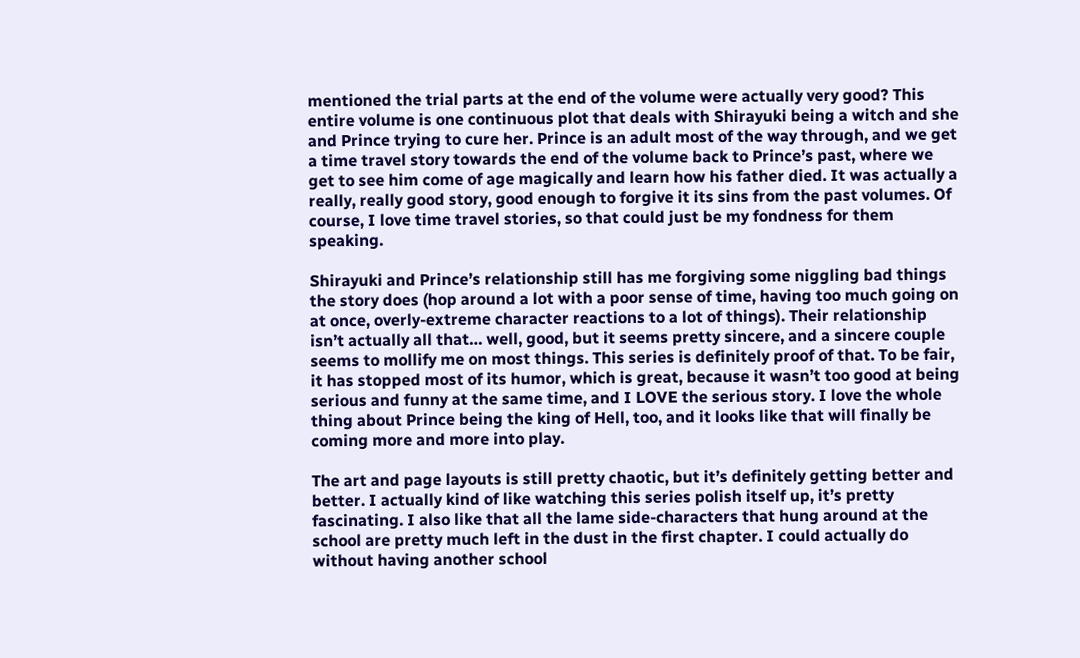mentioned the trial parts at the end of the volume were actually very good? This entire volume is one continuous plot that deals with Shirayuki being a witch and she and Prince trying to cure her. Prince is an adult most of the way through, and we get a time travel story towards the end of the volume back to Prince’s past, where we get to see him come of age magically and learn how his father died. It was actually a really, really good story, good enough to forgive it its sins from the past volumes. Of course, I love time travel stories, so that could just be my fondness for them speaking.

Shirayuki and Prince’s relationship still has me forgiving some niggling bad things the story does (hop around a lot with a poor sense of time, having too much going on at once, overly-extreme character reactions to a lot of things). Their relationship isn’t actually all that… well, good, but it seems pretty sincere, and a sincere couple seems to mollify me on most things. This series is definitely proof of that. To be fair, it has stopped most of its humor, which is great, because it wasn’t too good at being serious and funny at the same time, and I LOVE the serious story. I love the whole thing about Prince being the king of Hell, too, and it looks like that will finally be coming more and more into play.

The art and page layouts is still pretty chaotic, but it’s definitely getting better and better. I actually kind of like watching this series polish itself up, it’s pretty fascinating. I also like that all the lame side-characters that hung around at the school are pretty much left in the dust in the first chapter. I could actually do without having another school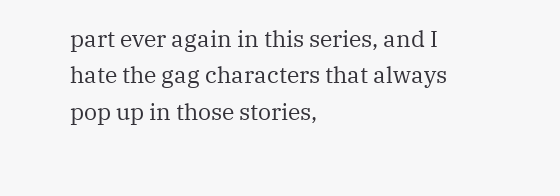part ever again in this series, and I hate the gag characters that always pop up in those stories,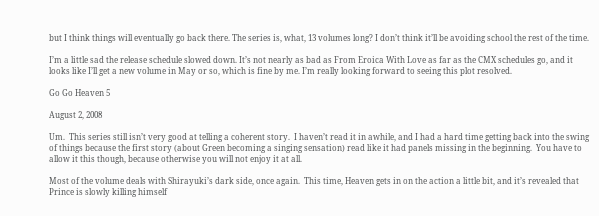but I think things will eventually go back there. The series is, what, 13 volumes long? I don’t think it’ll be avoiding school the rest of the time.

I’m a little sad the release schedule slowed down. It’s not nearly as bad as From Eroica With Love as far as the CMX schedules go, and it looks like I’ll get a new volume in May or so, which is fine by me. I’m really looking forward to seeing this plot resolved.

Go Go Heaven 5

August 2, 2008

Um.  This series still isn’t very good at telling a coherent story.  I haven’t read it in awhile, and I had a hard time getting back into the swing of things because the first story (about Green becoming a singing sensation) read like it had panels missing in the beginning.  You have to allow it this though, because otherwise you will not enjoy it at all.

Most of the volume deals with Shirayuki’s dark side, once again.  This time, Heaven gets in on the action a little bit, and it’s revealed that Prince is slowly killing himself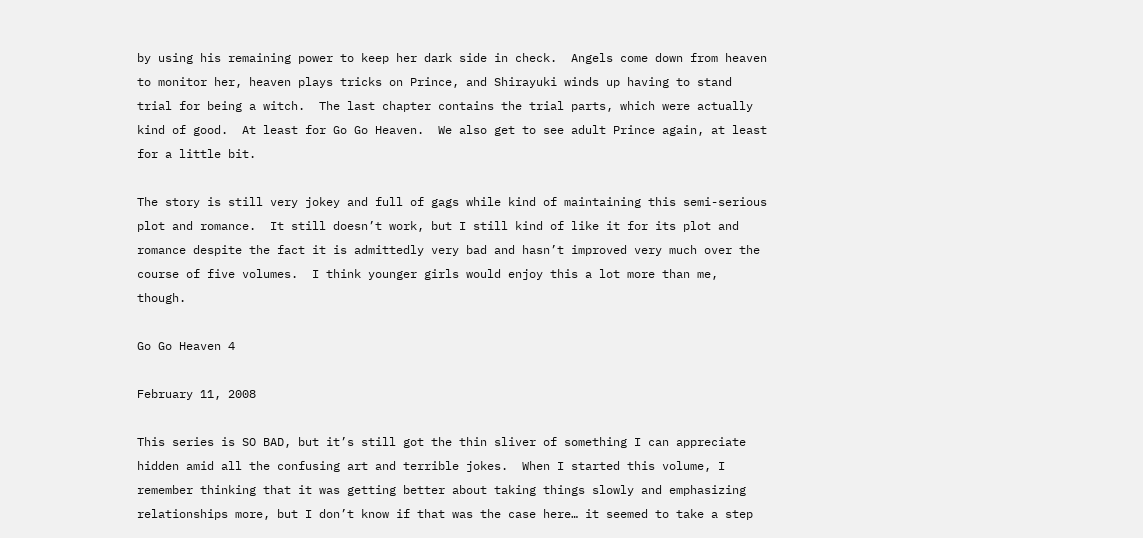by using his remaining power to keep her dark side in check.  Angels come down from heaven to monitor her, heaven plays tricks on Prince, and Shirayuki winds up having to stand trial for being a witch.  The last chapter contains the trial parts, which were actually kind of good.  At least for Go Go Heaven.  We also get to see adult Prince again, at least for a little bit.

The story is still very jokey and full of gags while kind of maintaining this semi-serious plot and romance.  It still doesn’t work, but I still kind of like it for its plot and romance despite the fact it is admittedly very bad and hasn’t improved very much over the course of five volumes.  I think younger girls would enjoy this a lot more than me, though.

Go Go Heaven 4

February 11, 2008

This series is SO BAD, but it’s still got the thin sliver of something I can appreciate hidden amid all the confusing art and terrible jokes.  When I started this volume, I remember thinking that it was getting better about taking things slowly and emphasizing relationships more, but I don’t know if that was the case here… it seemed to take a step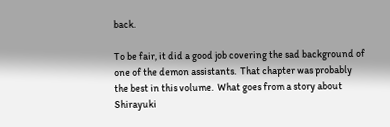back.

To be fair, it did a good job covering the sad background of one of the demon assistants.  That chapter was probably the best in this volume.  What goes from a story about Shirayuki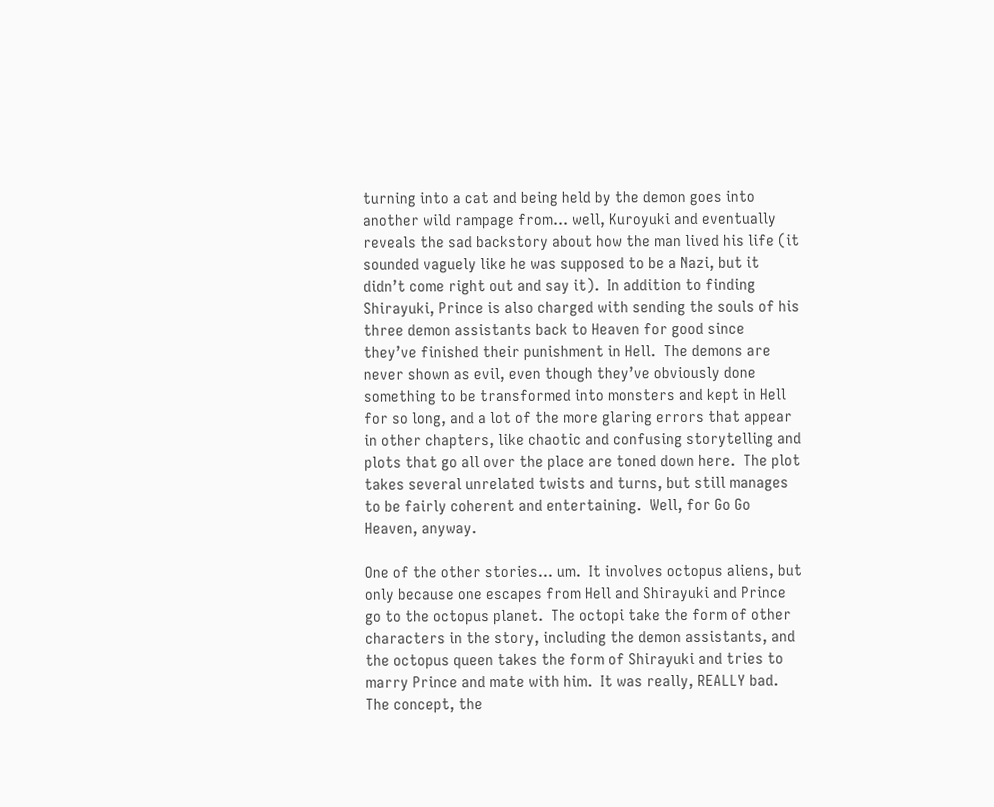turning into a cat and being held by the demon goes into another wild rampage from… well, Kuroyuki and eventually reveals the sad backstory about how the man lived his life (it sounded vaguely like he was supposed to be a Nazi, but it didn’t come right out and say it).  In addition to finding Shirayuki, Prince is also charged with sending the souls of his three demon assistants back to Heaven for good since they’ve finished their punishment in Hell.  The demons are never shown as evil, even though they’ve obviously done something to be transformed into monsters and kept in Hell for so long, and a lot of the more glaring errors that appear in other chapters, like chaotic and confusing storytelling and plots that go all over the place are toned down here.  The plot takes several unrelated twists and turns, but still manages to be fairly coherent and entertaining.  Well, for Go Go Heaven, anyway.

One of the other stories… um.  It involves octopus aliens, but only because one escapes from Hell and Shirayuki and Prince go to the octopus planet.  The octopi take the form of other characters in the story, including the demon assistants, and the octopus queen takes the form of Shirayuki and tries to marry Prince and mate with him.  It was really, REALLY bad.  The concept, the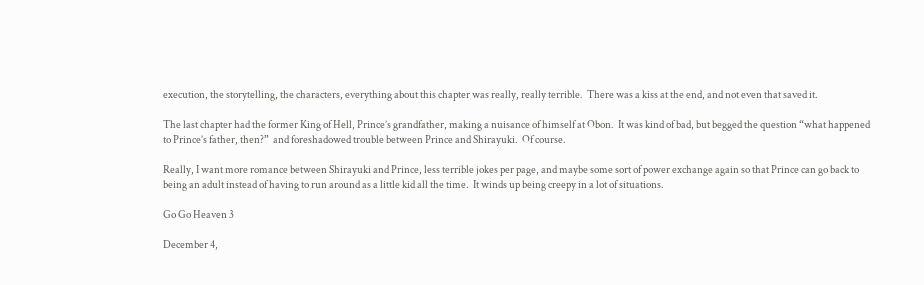execution, the storytelling, the characters, everything about this chapter was really, really terrible.  There was a kiss at the end, and not even that saved it.

The last chapter had the former King of Hell, Prince’s grandfather, making a nuisance of himself at Obon.  It was kind of bad, but begged the question “what happened to Prince’s father, then?”  and foreshadowed trouble between Prince and Shirayuki.  Of course.

Really, I want more romance between Shirayuki and Prince, less terrible jokes per page, and maybe some sort of power exchange again so that Prince can go back to being an adult instead of having to run around as a little kid all the time.  It winds up being creepy in a lot of situations.

Go Go Heaven 3

December 4,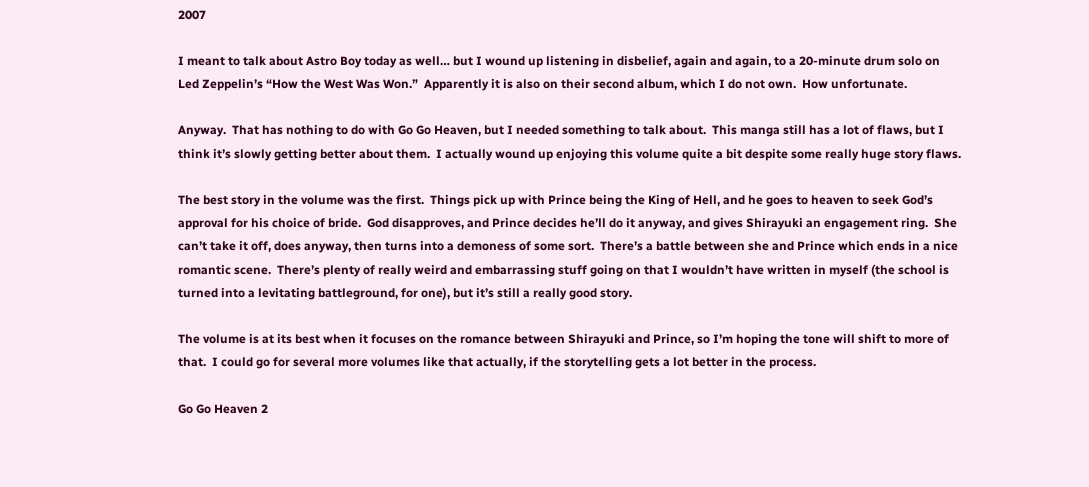2007

I meant to talk about Astro Boy today as well… but I wound up listening in disbelief, again and again, to a 20-minute drum solo on Led Zeppelin’s “How the West Was Won.”  Apparently it is also on their second album, which I do not own.  How unfortunate.

Anyway.  That has nothing to do with Go Go Heaven, but I needed something to talk about.  This manga still has a lot of flaws, but I think it’s slowly getting better about them.  I actually wound up enjoying this volume quite a bit despite some really huge story flaws.

The best story in the volume was the first.  Things pick up with Prince being the King of Hell, and he goes to heaven to seek God’s approval for his choice of bride.  God disapproves, and Prince decides he’ll do it anyway, and gives Shirayuki an engagement ring.  She can’t take it off, does anyway, then turns into a demoness of some sort.  There’s a battle between she and Prince which ends in a nice romantic scene.  There’s plenty of really weird and embarrassing stuff going on that I wouldn’t have written in myself (the school is turned into a levitating battleground, for one), but it’s still a really good story.

The volume is at its best when it focuses on the romance between Shirayuki and Prince, so I’m hoping the tone will shift to more of that.  I could go for several more volumes like that actually, if the storytelling gets a lot better in the process.

Go Go Heaven 2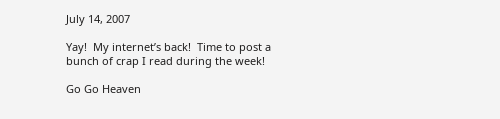July 14, 2007

Yay!  My internet’s back!  Time to post a bunch of crap I read during the week!

Go Go Heaven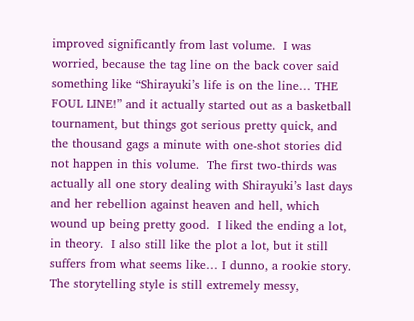improved significantly from last volume.  I was worried, because the tag line on the back cover said something like “Shirayuki’s life is on the line… THE FOUL LINE!” and it actually started out as a basketball tournament, but things got serious pretty quick, and the thousand gags a minute with one-shot stories did not happen in this volume.  The first two-thirds was actually all one story dealing with Shirayuki’s last days and her rebellion against heaven and hell, which wound up being pretty good.  I liked the ending a lot, in theory.  I also still like the plot a lot, but it still suffers from what seems like… I dunno, a rookie story.  The storytelling style is still extremely messy,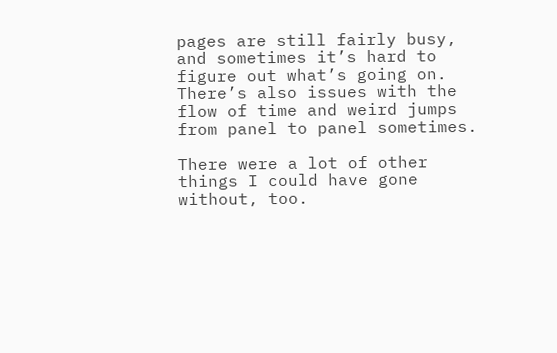pages are still fairly busy, and sometimes it’s hard to figure out what’s going on.  There’s also issues with the flow of time and weird jumps from panel to panel sometimes.

There were a lot of other things I could have gone without, too.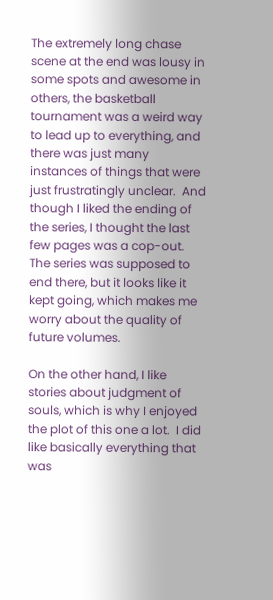The extremely long chase scene at the end was lousy in some spots and awesome in others, the basketball tournament was a weird way to lead up to everything, and there was just many instances of things that were just frustratingly unclear.  And though I liked the ending of the series, I thought the last few pages was a cop-out.  The series was supposed to end there, but it looks like it kept going, which makes me worry about the quality of future volumes.

On the other hand, I like stories about judgment of souls, which is why I enjoyed the plot of this one a lot.  I did like basically everything that was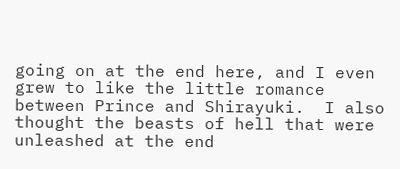going on at the end here, and I even grew to like the little romance between Prince and Shirayuki.  I also thought the beasts of hell that were unleashed at the end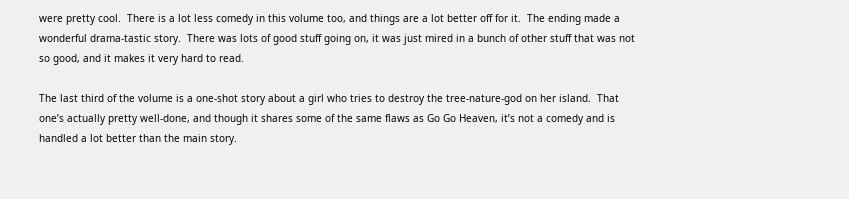were pretty cool.  There is a lot less comedy in this volume too, and things are a lot better off for it.  The ending made a wonderful drama-tastic story.  There was lots of good stuff going on, it was just mired in a bunch of other stuff that was not so good, and it makes it very hard to read.

The last third of the volume is a one-shot story about a girl who tries to destroy the tree-nature-god on her island.  That one’s actually pretty well-done, and though it shares some of the same flaws as Go Go Heaven, it’s not a comedy and is handled a lot better than the main story.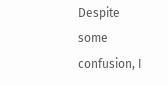Despite some confusion, I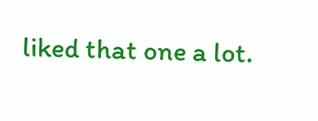liked that one a lot.